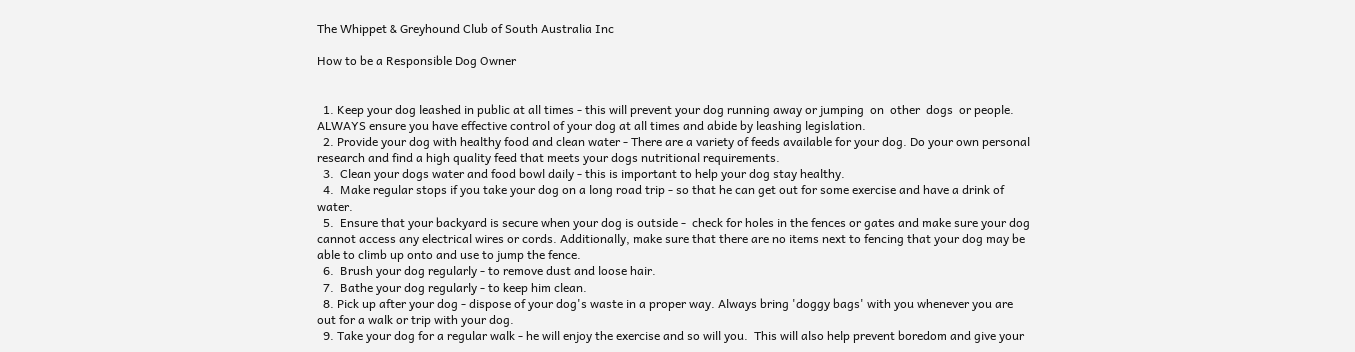The Whippet & Greyhound Club of South Australia Inc

How to be a Responsible Dog Owner


  1. Keep your dog leashed in public at all times - this will prevent your dog running away or jumping  on  other  dogs  or people. ALWAYS ensure you have effective control of your dog at all times and abide by leashing legislation.
  2. Provide your dog with healthy food and clean water - There are a variety of feeds available for your dog. Do your own personal research and find a high quality feed that meets your dogs nutritional requirements.
  3.  Clean your dogs water and food bowl daily - this is important to help your dog stay healthy.
  4.  Make regular stops if you take your dog on a long road trip - so that he can get out for some exercise and have a drink of water.
  5.  Ensure that your backyard is secure when your dog is outside -  check for holes in the fences or gates and make sure your dog cannot access any electrical wires or cords. Additionally, make sure that there are no items next to fencing that your dog may be able to climb up onto and use to jump the fence.
  6.  Brush your dog regularly - to remove dust and loose hair.
  7.  Bathe your dog regularly - to keep him clean.
  8. Pick up after your dog - dispose of your dog's waste in a proper way. Always bring 'doggy bags' with you whenever you are out for a walk or trip with your dog.
  9. Take your dog for a regular walk - he will enjoy the exercise and so will you.  This will also help prevent boredom and give your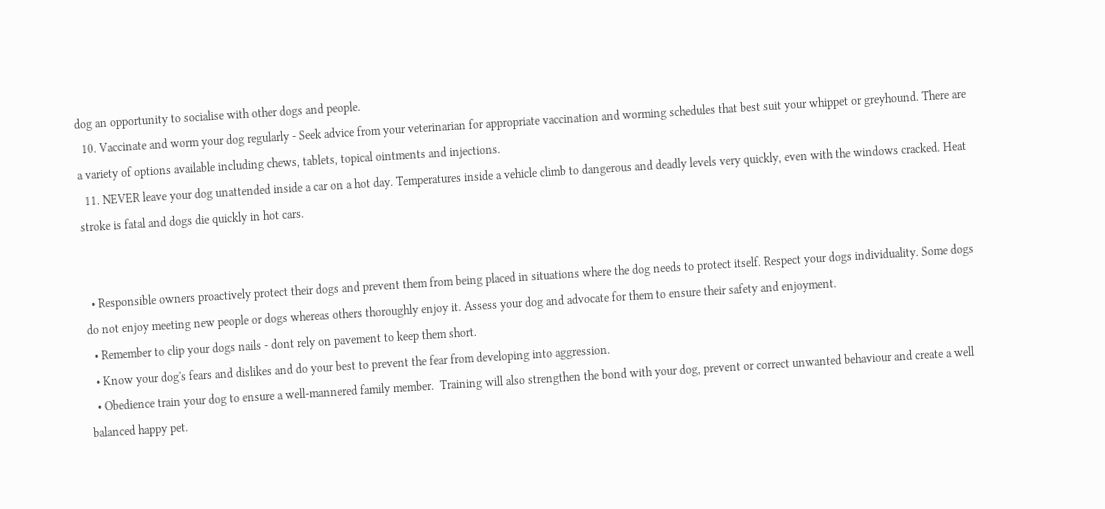dog an opportunity to socialise with other dogs and people.
  10. Vaccinate and worm your dog regularly - Seek advice from your veterinarian for appropriate vaccination and worming schedules that best suit your whippet or greyhound. There are a variety of options available including chews, tablets, topical ointments and injections.
  11. NEVER leave your dog unattended inside a car on a hot day. Temperatures inside a vehicle climb to dangerous and deadly levels very quickly, even with the windows cracked. Heat stroke is fatal and dogs die quickly in hot cars.


  • Responsible owners proactively protect their dogs and prevent them from being placed in situations where the dog needs to protect itself. Respect your dogs individuality. Some dogs do not enjoy meeting new people or dogs whereas others thoroughly enjoy it. Assess your dog and advocate for them to ensure their safety and enjoyment.
  • Remember to clip your dogs nails - dont rely on pavement to keep them short.
  • Know your dog's fears and dislikes and do your best to prevent the fear from developing into aggression.
  • Obedience train your dog to ensure a well-mannered family member.  Training will also strengthen the bond with your dog, prevent or correct unwanted behaviour and create a well balanced happy pet.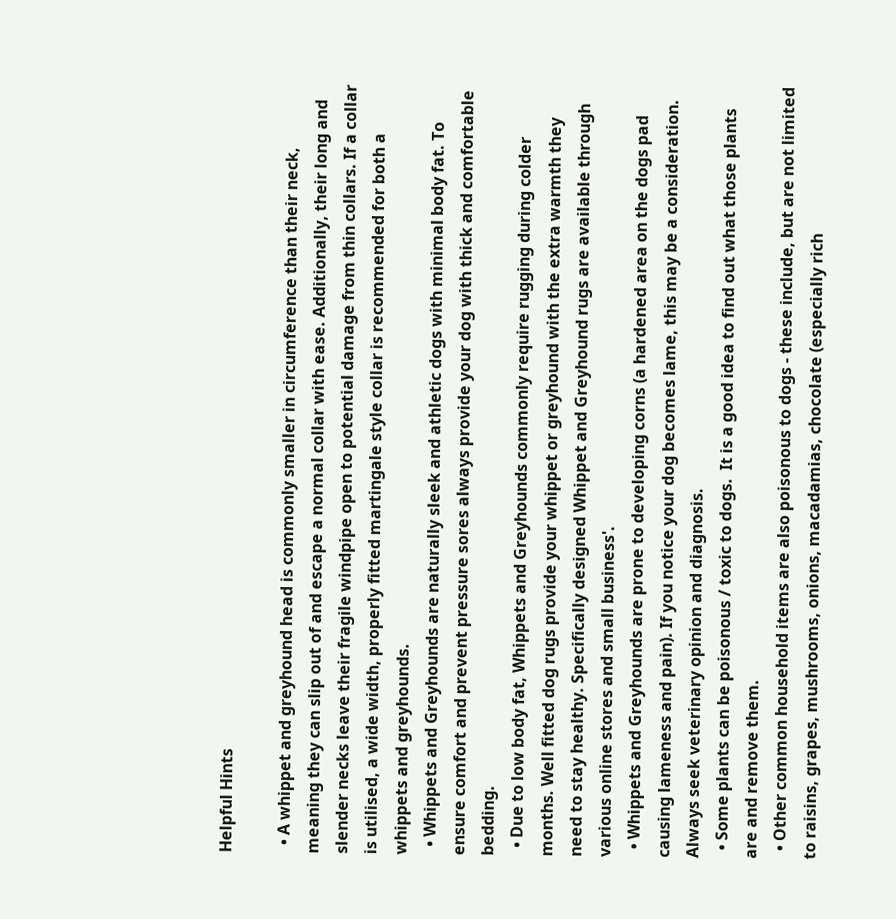Helpful Hints

  • A whippet and greyhound head is commonly smaller in circumference than their neck, meaning they can slip out of and escape a normal collar with ease. Additionally, their long and slender necks leave their fragile windpipe open to potential damage from thin collars. If a collar is utilised, a wide width, properly fitted martingale style collar is recommended for both a whippets and greyhounds.
  • Whippets and Greyhounds are naturally sleek and athletic dogs with minimal body fat. To ensure comfort and prevent pressure sores always provide your dog with thick and comfortable bedding.
  • Due to low body fat, Whippets and Greyhounds commonly require rugging during colder months. Well fitted dog rugs provide your whippet or greyhound with the extra warmth they need to stay healthy. Specifically designed Whippet and Greyhound rugs are available through various online stores and small business'.
  • Whippets and Greyhounds are prone to developing corns (a hardened area on the dogs pad causing lameness and pain). If you notice your dog becomes lame, this may be a consideration. Always seek veterinary opinion and diagnosis.
  • Some plants can be poisonous / toxic to dogs.  It is a good idea to find out what those plants are and remove them.
  • Other common household items are also poisonous to dogs - these include, but are not limited to raisins, grapes, mushrooms, onions, macadamias, chocolate (especially rich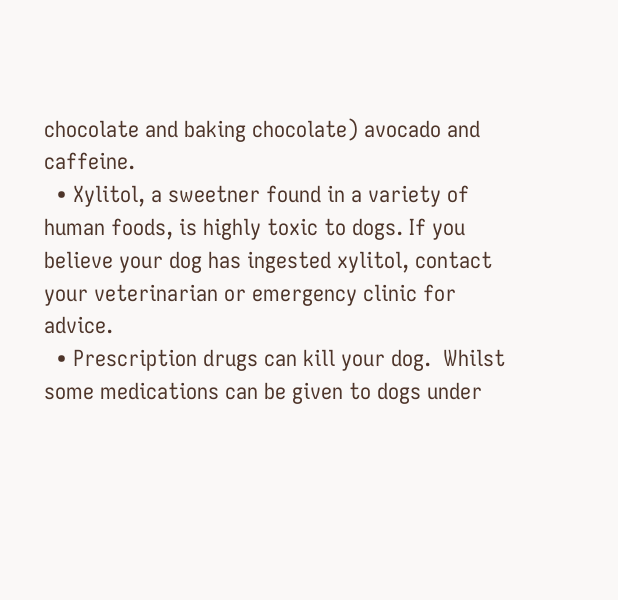chocolate and baking chocolate) avocado and caffeine.
  • Xylitol, a sweetner found in a variety of human foods, is highly toxic to dogs. If you believe your dog has ingested xylitol, contact your veterinarian or emergency clinic for advice.
  • Prescription drugs can kill your dog.  Whilst some medications can be given to dogs under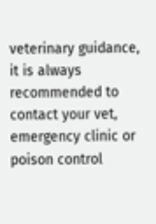veterinary guidance, it is always recommended to contact your vet, emergency clinic or poison control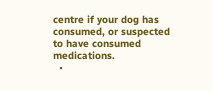centre if your dog has consumed, or suspected to have consumed medications.
  •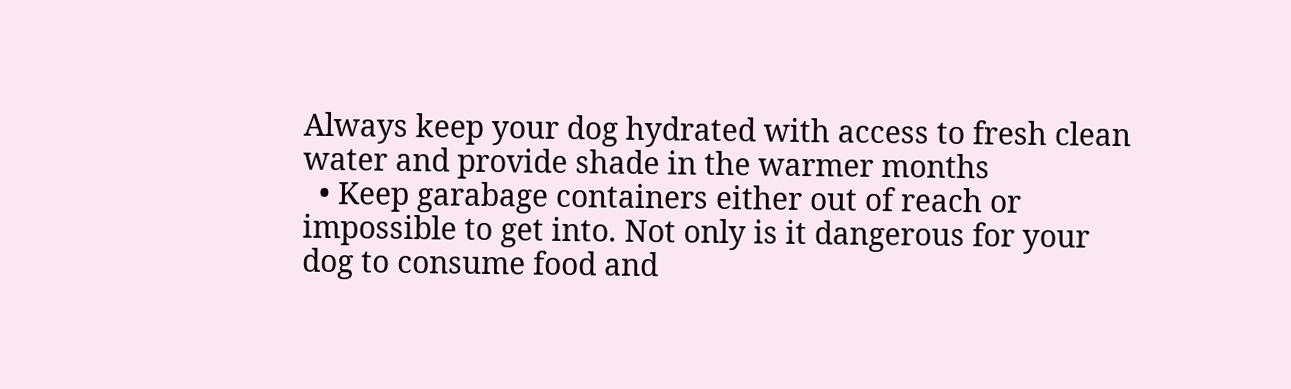Always keep your dog hydrated with access to fresh clean water and provide shade in the warmer months
  • Keep garabage containers either out of reach or impossible to get into. Not only is it dangerous for your dog to consume food and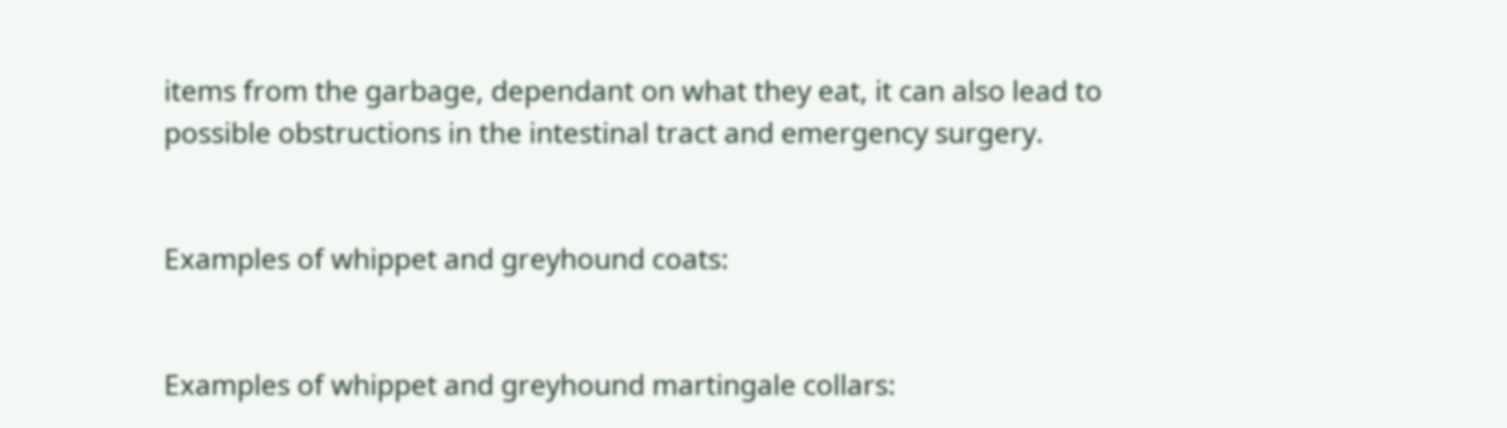items from the garbage, dependant on what they eat, it can also lead to possible obstructions in the intestinal tract and emergency surgery.


Examples of whippet and greyhound coats:


Examples of whippet and greyhound martingale collars: